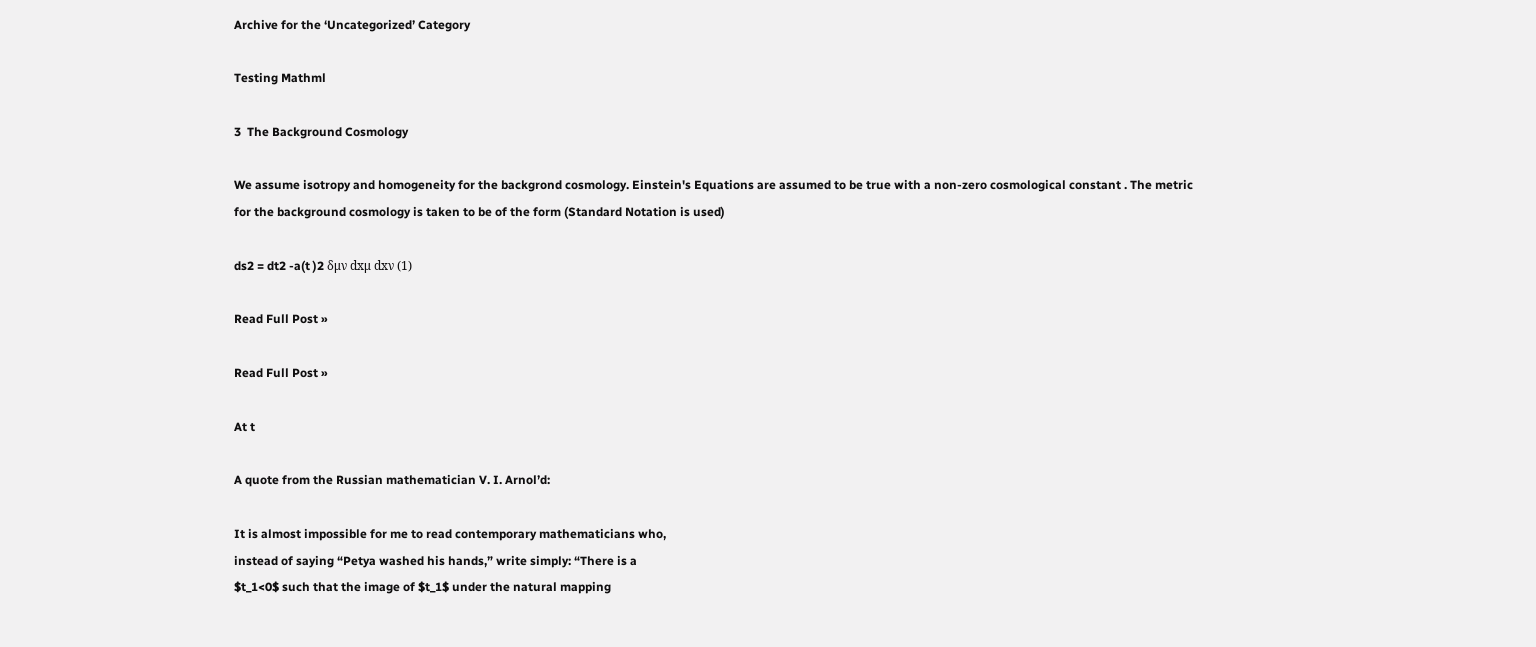Archive for the ‘Uncategorized’ Category

Testing Mathml

3  The Background Cosmology

We assume isotropy and homogeneity for the backgrond cosmology. Einstein's Equations are assumed to be true with a non-zero cosmological constant . The metric for the background cosmology is taken to be of the form (Standard Notation is used)

ds2 = dt2 -a(t )2 δμν dxμ dxν (1)

Read Full Post »

Read Full Post »

At t

A quote from the Russian mathematician V. I. Arnol’d:

It is almost impossible for me to read contemporary mathematicians who,
instead of saying “Petya washed his hands,” write simply: “There is a
$t_1<0$ such that the image of $t_1$ under the natural mapping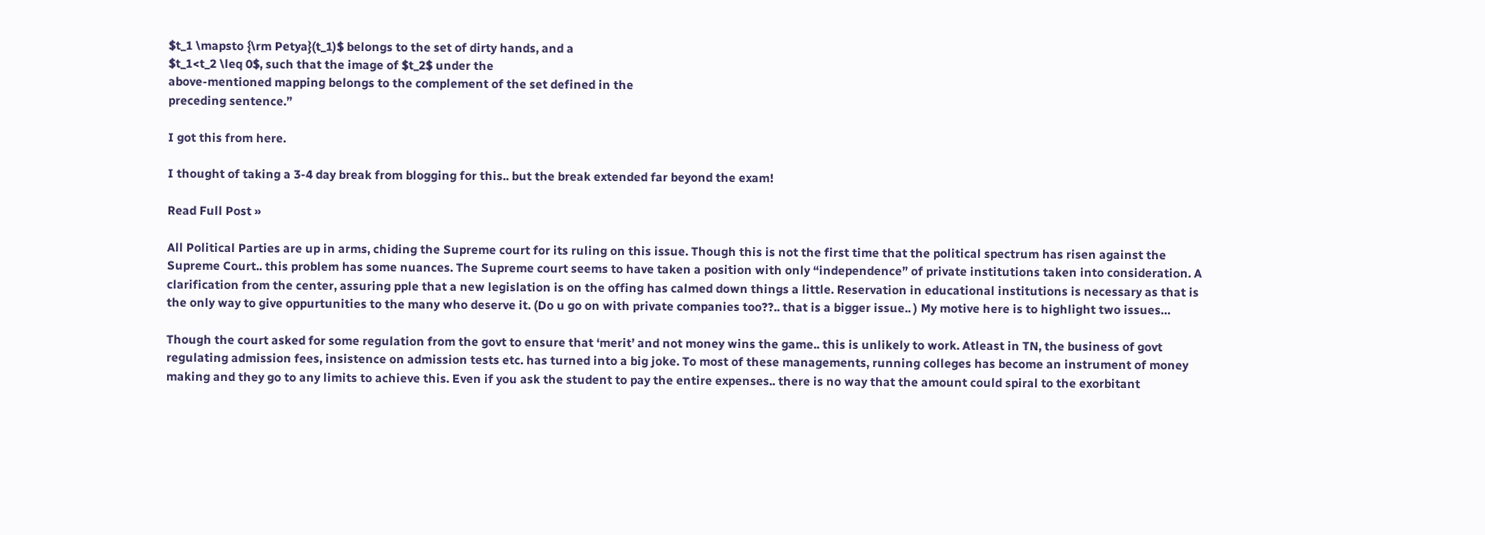$t_1 \mapsto {\rm Petya}(t_1)$ belongs to the set of dirty hands, and a
$t_1<t_2 \leq 0$, such that the image of $t_2$ under the
above-mentioned mapping belongs to the complement of the set defined in the
preceding sentence.”

I got this from here.

I thought of taking a 3-4 day break from blogging for this.. but the break extended far beyond the exam!

Read Full Post »

All Political Parties are up in arms, chiding the Supreme court for its ruling on this issue. Though this is not the first time that the political spectrum has risen against the Supreme Court.. this problem has some nuances. The Supreme court seems to have taken a position with only “independence” of private institutions taken into consideration. A clarification from the center, assuring pple that a new legislation is on the offing has calmed down things a little. Reservation in educational institutions is necessary as that is the only way to give oppurtunities to the many who deserve it. (Do u go on with private companies too??.. that is a bigger issue.. ) My motive here is to highlight two issues…

Though the court asked for some regulation from the govt to ensure that ‘merit’ and not money wins the game.. this is unlikely to work. Atleast in TN, the business of govt regulating admission fees, insistence on admission tests etc. has turned into a big joke. To most of these managements, running colleges has become an instrument of money making and they go to any limits to achieve this. Even if you ask the student to pay the entire expenses.. there is no way that the amount could spiral to the exorbitant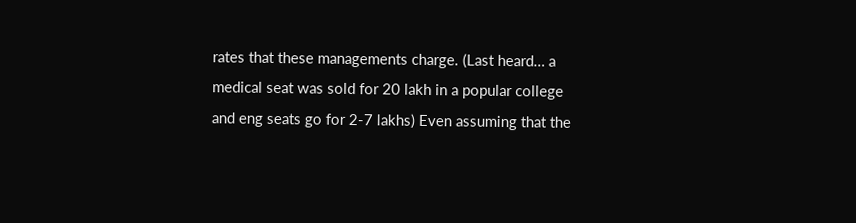rates that these managements charge. (Last heard… a medical seat was sold for 20 lakh in a popular college and eng seats go for 2-7 lakhs) Even assuming that the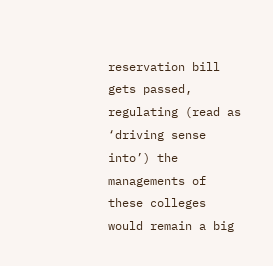reservation bill gets passed, regulating (read as ‘driving sense into’) the managements of these colleges would remain a big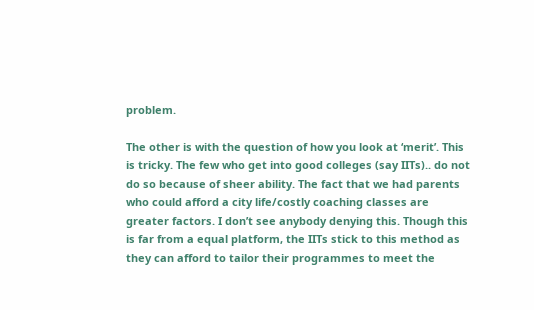problem.

The other is with the question of how you look at ‘merit’. This is tricky. The few who get into good colleges (say IITs).. do not do so because of sheer ability. The fact that we had parents who could afford a city life/costly coaching classes are greater factors. I don’t see anybody denying this. Though this is far from a equal platform, the IITs stick to this method as they can afford to tailor their programmes to meet the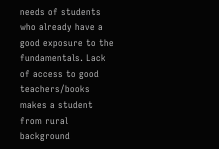needs of students who already have a good exposure to the fundamentals. Lack of access to good teachers/books makes a student from rural background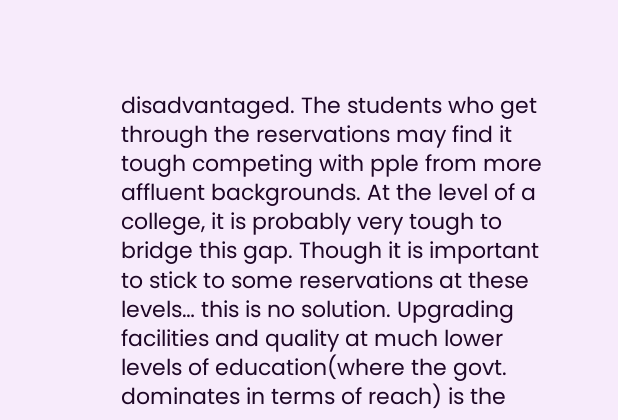disadvantaged. The students who get through the reservations may find it tough competing with pple from more affluent backgrounds. At the level of a college, it is probably very tough to bridge this gap. Though it is important to stick to some reservations at these levels… this is no solution. Upgrading facilities and quality at much lower levels of education(where the govt. dominates in terms of reach) is the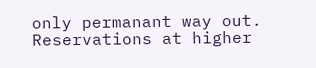only permanant way out. Reservations at higher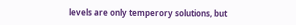levels are only temperory solutions, but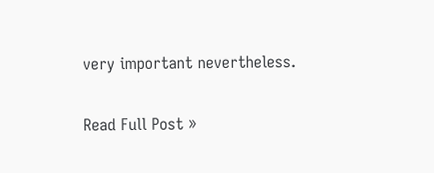very important nevertheless.

Read Full Post »